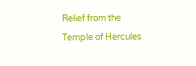Relief from the Temple of Hercules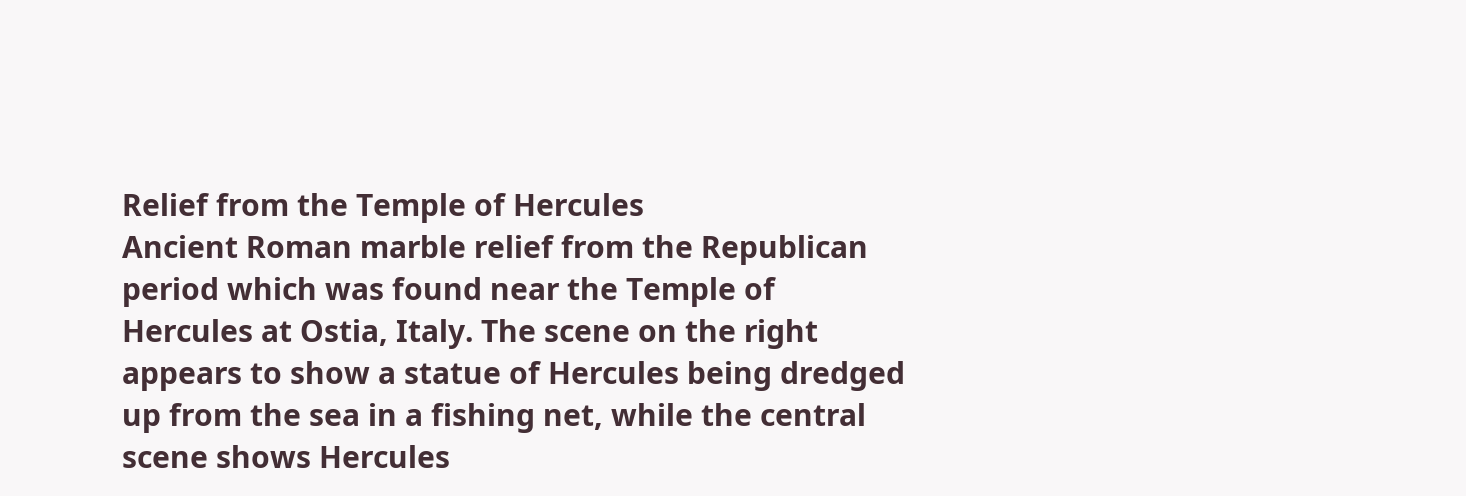Relief from the Temple of Hercules
Ancient Roman marble relief from the Republican period which was found near the Temple of Hercules at Ostia, Italy. The scene on the right appears to show a statue of Hercules being dredged up from the sea in a fishing net, while the central scene shows Hercules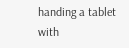handing a tablet with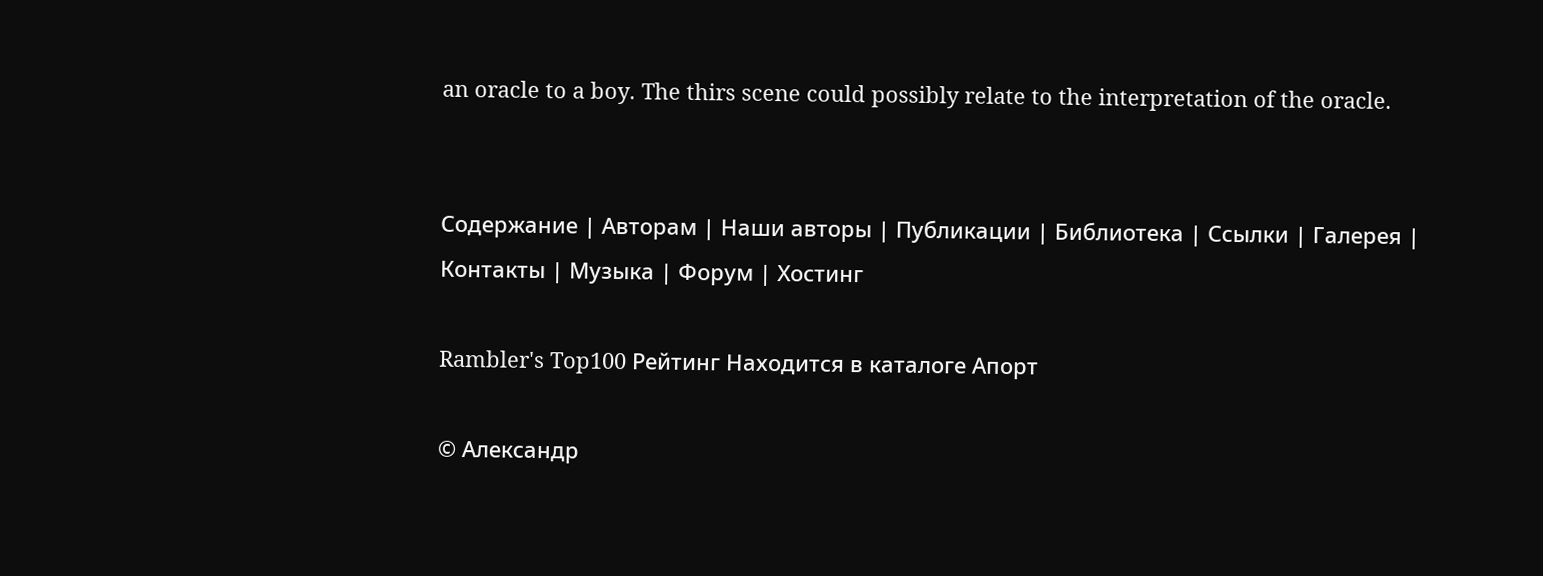an oracle to a boy. The thirs scene could possibly relate to the interpretation of the oracle.


Содержание | Авторам | Наши авторы | Публикации | Библиотека | Ссылки | Галерея | Контакты | Музыка | Форум | Хостинг

Rambler's Top100 Рейтинг Находится в каталоге Апорт

© Александр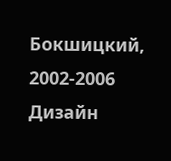Бокшицкий, 2002-2006
Дизайн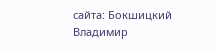сайта: Бокшицкий Владимир